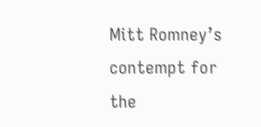Mitt Romney’s contempt for the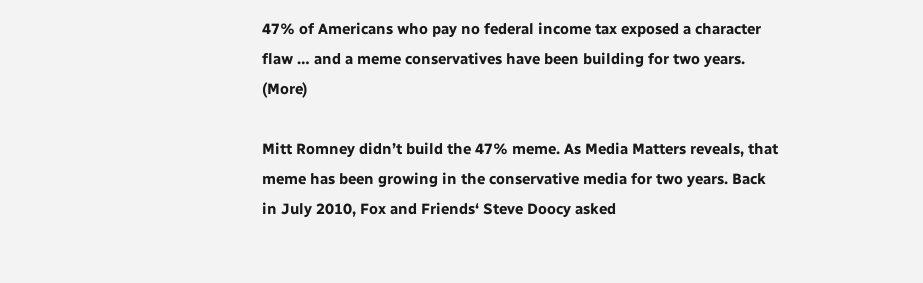47% of Americans who pay no federal income tax exposed a character flaw … and a meme conservatives have been building for two years. (More)

Mitt Romney didn’t build the 47% meme. As Media Matters reveals, that meme has been growing in the conservative media for two years. Back in July 2010, Fox and Friends‘ Steve Doocy asked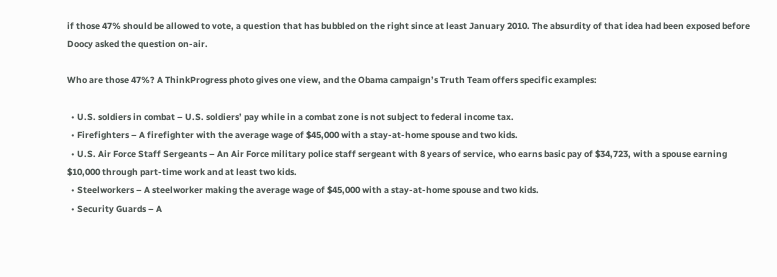if those 47% should be allowed to vote, a question that has bubbled on the right since at least January 2010. The absurdity of that idea had been exposed before Doocy asked the question on-air.

Who are those 47%? A ThinkProgress photo gives one view, and the Obama campaign’s Truth Team offers specific examples:

  • U.S. soldiers in combat – U.S. soldiers’ pay while in a combat zone is not subject to federal income tax.
  • Firefighters – A firefighter with the average wage of $45,000 with a stay-at-home spouse and two kids.
  • U.S. Air Force Staff Sergeants – An Air Force military police staff sergeant with 8 years of service, who earns basic pay of $34,723, with a spouse earning $10,000 through part-time work and at least two kids.
  • Steelworkers – A steelworker making the average wage of $45,000 with a stay-at-home spouse and two kids.
  • Security Guards – A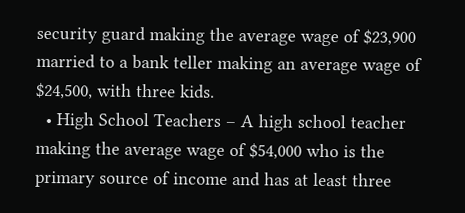security guard making the average wage of $23,900 married to a bank teller making an average wage of $24,500, with three kids.
  • High School Teachers – A high school teacher making the average wage of $54,000 who is the primary source of income and has at least three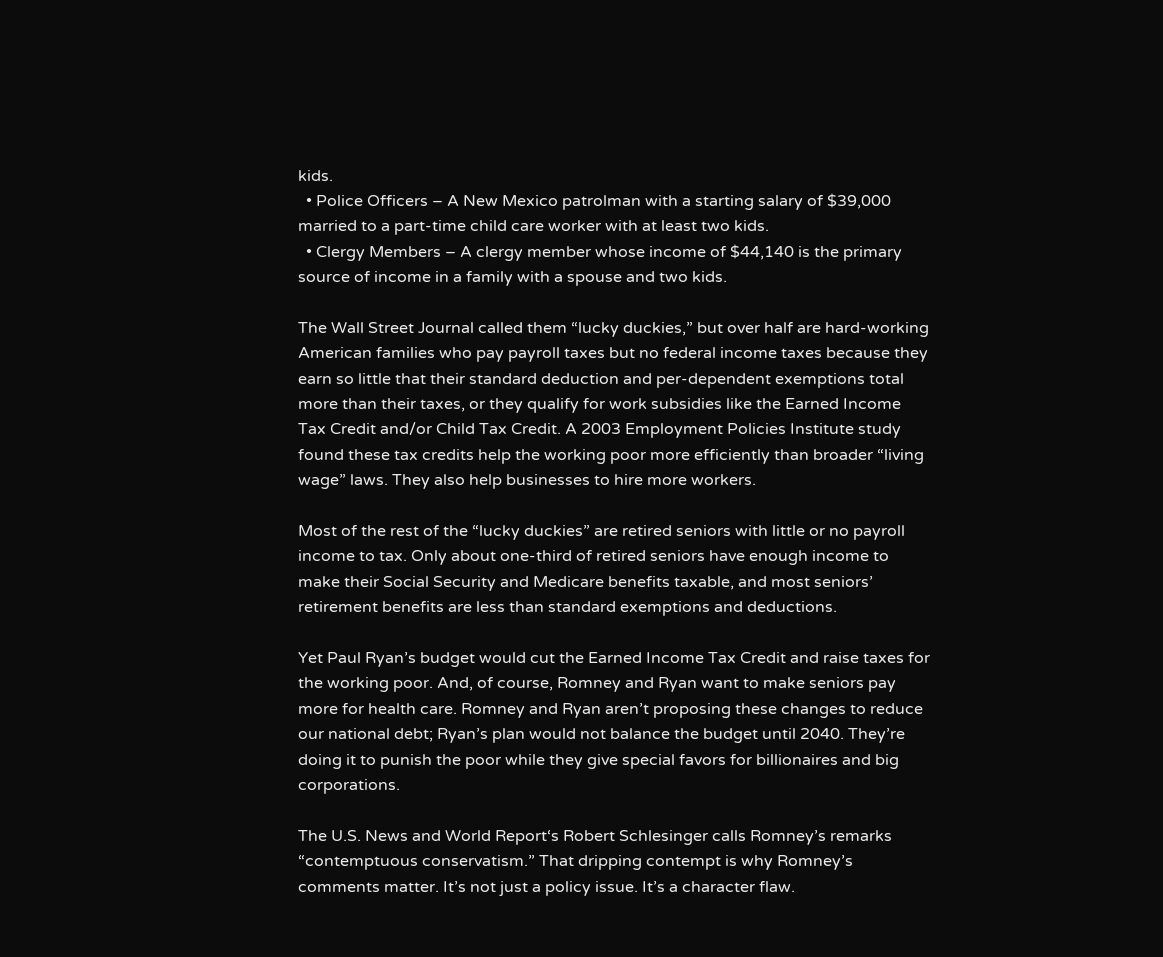kids.
  • Police Officers – A New Mexico patrolman with a starting salary of $39,000 married to a part-time child care worker with at least two kids.
  • Clergy Members – A clergy member whose income of $44,140 is the primary source of income in a family with a spouse and two kids.

The Wall Street Journal called them “lucky duckies,” but over half are hard-working American families who pay payroll taxes but no federal income taxes because they earn so little that their standard deduction and per-dependent exemptions total more than their taxes, or they qualify for work subsidies like the Earned Income Tax Credit and/or Child Tax Credit. A 2003 Employment Policies Institute study found these tax credits help the working poor more efficiently than broader “living wage” laws. They also help businesses to hire more workers.

Most of the rest of the “lucky duckies” are retired seniors with little or no payroll income to tax. Only about one-third of retired seniors have enough income to make their Social Security and Medicare benefits taxable, and most seniors’ retirement benefits are less than standard exemptions and deductions.

Yet Paul Ryan’s budget would cut the Earned Income Tax Credit and raise taxes for the working poor. And, of course, Romney and Ryan want to make seniors pay more for health care. Romney and Ryan aren’t proposing these changes to reduce our national debt; Ryan’s plan would not balance the budget until 2040. They’re doing it to punish the poor while they give special favors for billionaires and big corporations.

The U.S. News and World Report‘s Robert Schlesinger calls Romney’s remarks “contemptuous conservatism.” That dripping contempt is why Romney’s comments matter. It’s not just a policy issue. It’s a character flaw.